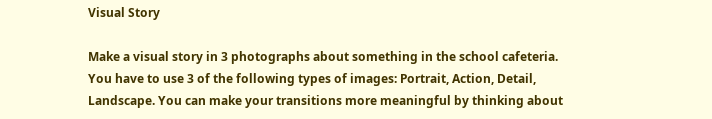Visual Story

Make a visual story in 3 photographs about something in the school cafeteria. You have to use 3 of the following types of images: Portrait, Action, Detail, Landscape. You can make your transitions more meaningful by thinking about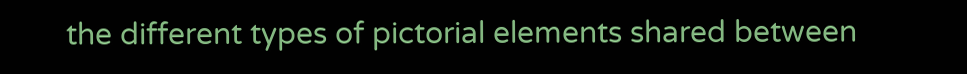the different types of pictorial elements shared between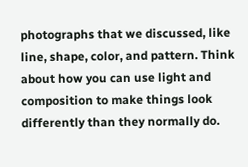photographs that we discussed, like line, shape, color, and pattern. Think about how you can use light and composition to make things look differently than they normally do.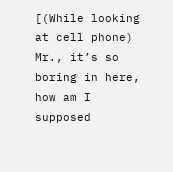[(While looking at cell phone) Mr., it’s so boring in here, how am I supposed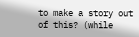to make a story out of this? (while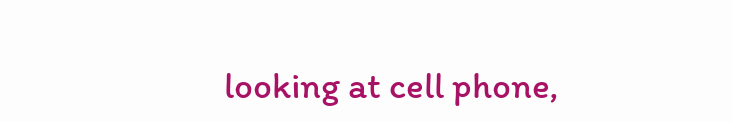looking at cell phone,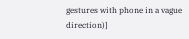gestures with phone in a vague direction)]